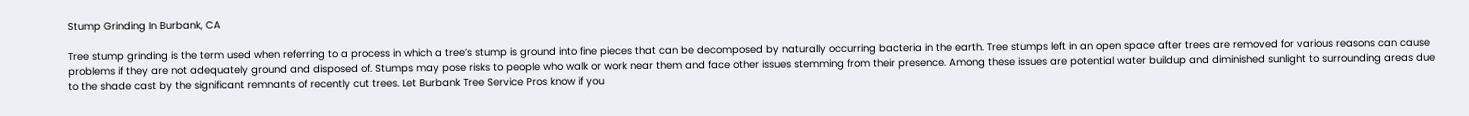Stump Grinding In Burbank, CA

Tree stump grinding is the term used when referring to a process in which a tree’s stump is ground into fine pieces that can be decomposed by naturally occurring bacteria in the earth. Tree stumps left in an open space after trees are removed for various reasons can cause problems if they are not adequately ground and disposed of. Stumps may pose risks to people who walk or work near them and face other issues stemming from their presence. Among these issues are potential water buildup and diminished sunlight to surrounding areas due to the shade cast by the significant remnants of recently cut trees. Let Burbank Tree Service Pros know if you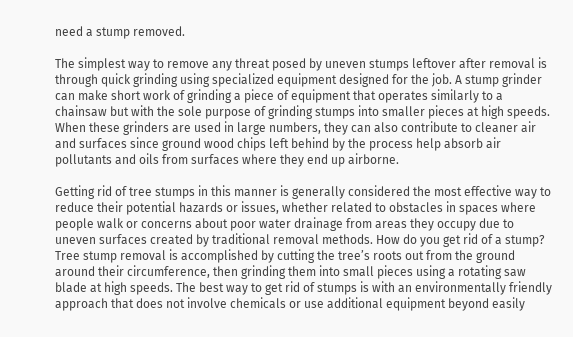need a stump removed.

The simplest way to remove any threat posed by uneven stumps leftover after removal is through quick grinding using specialized equipment designed for the job. A stump grinder can make short work of grinding a piece of equipment that operates similarly to a chainsaw but with the sole purpose of grinding stumps into smaller pieces at high speeds. When these grinders are used in large numbers, they can also contribute to cleaner air and surfaces since ground wood chips left behind by the process help absorb air pollutants and oils from surfaces where they end up airborne.

Getting rid of tree stumps in this manner is generally considered the most effective way to reduce their potential hazards or issues, whether related to obstacles in spaces where people walk or concerns about poor water drainage from areas they occupy due to uneven surfaces created by traditional removal methods. How do you get rid of a stump? Tree stump removal is accomplished by cutting the tree’s roots out from the ground around their circumference, then grinding them into small pieces using a rotating saw blade at high speeds. The best way to get rid of stumps is with an environmentally friendly approach that does not involve chemicals or use additional equipment beyond easily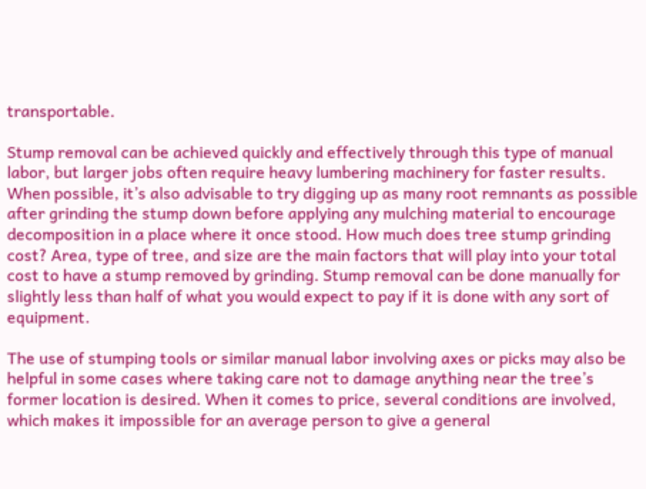transportable.

Stump removal can be achieved quickly and effectively through this type of manual labor, but larger jobs often require heavy lumbering machinery for faster results. When possible, it’s also advisable to try digging up as many root remnants as possible after grinding the stump down before applying any mulching material to encourage decomposition in a place where it once stood. How much does tree stump grinding cost? Area, type of tree, and size are the main factors that will play into your total cost to have a stump removed by grinding. Stump removal can be done manually for slightly less than half of what you would expect to pay if it is done with any sort of equipment.

The use of stumping tools or similar manual labor involving axes or picks may also be helpful in some cases where taking care not to damage anything near the tree’s former location is desired. When it comes to price, several conditions are involved, which makes it impossible for an average person to give a general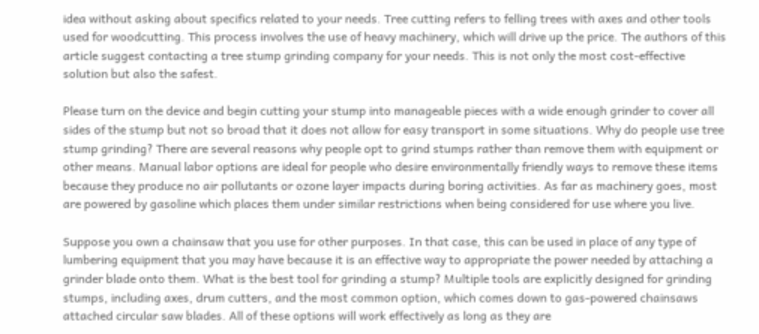idea without asking about specifics related to your needs. Tree cutting refers to felling trees with axes and other tools used for woodcutting. This process involves the use of heavy machinery, which will drive up the price. The authors of this article suggest contacting a tree stump grinding company for your needs. This is not only the most cost-effective solution but also the safest.

Please turn on the device and begin cutting your stump into manageable pieces with a wide enough grinder to cover all sides of the stump but not so broad that it does not allow for easy transport in some situations. Why do people use tree stump grinding? There are several reasons why people opt to grind stumps rather than remove them with equipment or other means. Manual labor options are ideal for people who desire environmentally friendly ways to remove these items because they produce no air pollutants or ozone layer impacts during boring activities. As far as machinery goes, most are powered by gasoline which places them under similar restrictions when being considered for use where you live.

Suppose you own a chainsaw that you use for other purposes. In that case, this can be used in place of any type of lumbering equipment that you may have because it is an effective way to appropriate the power needed by attaching a grinder blade onto them. What is the best tool for grinding a stump? Multiple tools are explicitly designed for grinding stumps, including axes, drum cutters, and the most common option, which comes down to gas-powered chainsaws attached circular saw blades. All of these options will work effectively as long as they are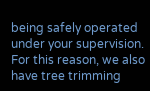being safely operated under your supervision. For this reason, we also have tree trimming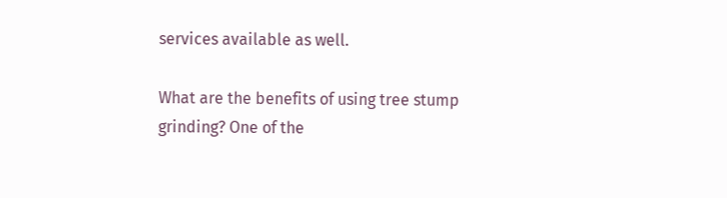services available as well.

What are the benefits of using tree stump grinding? One of the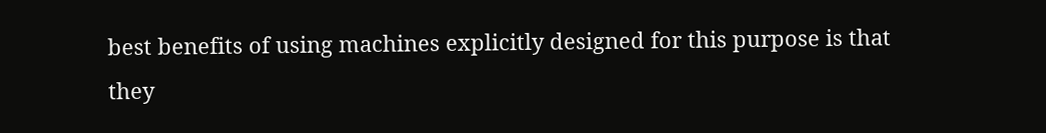best benefits of using machines explicitly designed for this purpose is that they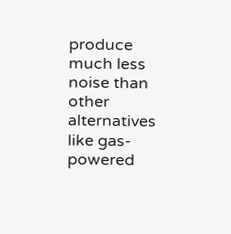produce much less noise than other alternatives like gas-powered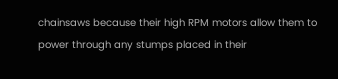chainsaws because their high RPM motors allow them to power through any stumps placed in their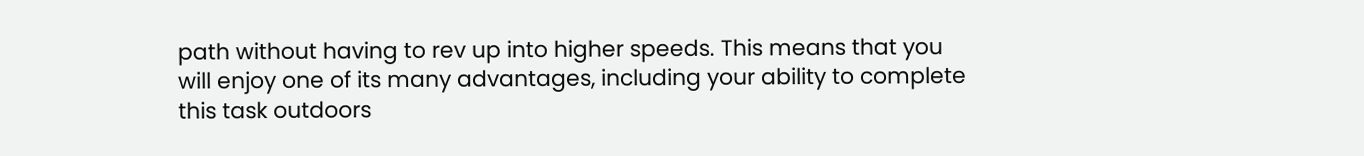path without having to rev up into higher speeds. This means that you will enjoy one of its many advantages, including your ability to complete this task outdoors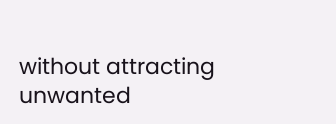without attracting unwanted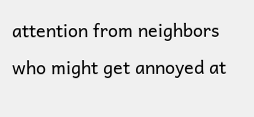attention from neighbors who might get annoyed at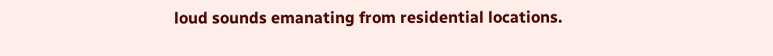loud sounds emanating from residential locations.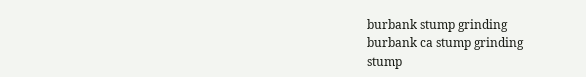burbank stump grinding
burbank ca stump grinding
stump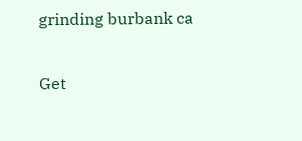grinding burbank ca

Get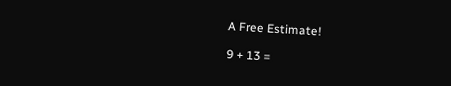A Free Estimate!

9 + 13 =